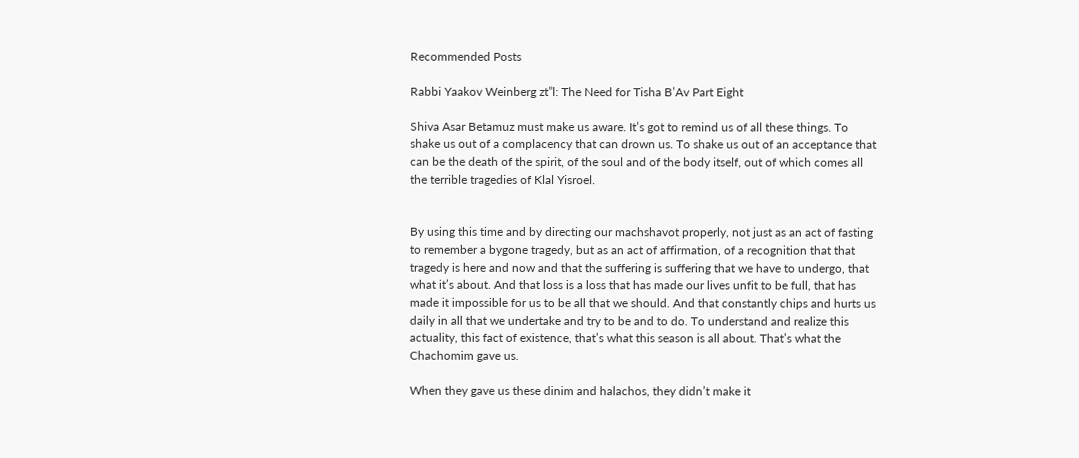Recommended Posts

Rabbi Yaakov Weinberg zt”l: The Need for Tisha B’Av Part Eight

Shiva Asar Betamuz must make us aware. It’s got to remind us of all these things. To shake us out of a complacency that can drown us. To shake us out of an acceptance that can be the death of the spirit, of the soul and of the body itself, out of which comes all the terrible tragedies of Klal Yisroel.


By using this time and by directing our machshavot properly, not just as an act of fasting to remember a bygone tragedy, but as an act of affirmation, of a recognition that that tragedy is here and now and that the suffering is suffering that we have to undergo, that what it’s about. And that loss is a loss that has made our lives unfit to be full, that has made it impossible for us to be all that we should. And that constantly chips and hurts us daily in all that we undertake and try to be and to do. To understand and realize this actuality, this fact of existence, that’s what this season is all about. That’s what the Chachomim gave us.

When they gave us these dinim and halachos, they didn’t make it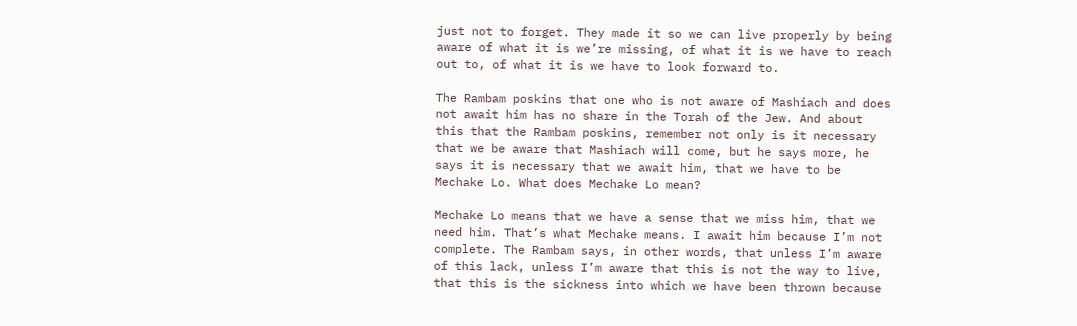just not to forget. They made it so we can live properly by being aware of what it is we’re missing, of what it is we have to reach out to, of what it is we have to look forward to.

The Rambam poskins that one who is not aware of Mashiach and does not await him has no share in the Torah of the Jew. And about this that the Rambam poskins, remember not only is it necessary that we be aware that Mashiach will come, but he says more, he says it is necessary that we await him, that we have to be Mechake Lo. What does Mechake Lo mean?

Mechake Lo means that we have a sense that we miss him, that we need him. That’s what Mechake means. I await him because I’m not complete. The Rambam says, in other words, that unless I’m aware of this lack, unless I’m aware that this is not the way to live, that this is the sickness into which we have been thrown because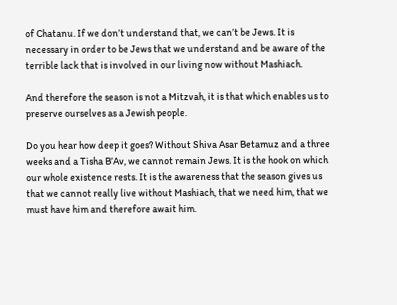of Chatanu. If we don’t understand that, we can’t be Jews. It is necessary in order to be Jews that we understand and be aware of the terrible lack that is involved in our living now without Mashiach.

And therefore the season is not a Mitzvah, it is that which enables us to preserve ourselves as a Jewish people.

Do you hear how deep it goes? Without Shiva Asar Betamuz and a three weeks and a Tisha B’Av, we cannot remain Jews. It is the hook on which our whole existence rests. It is the awareness that the season gives us that we cannot really live without Mashiach, that we need him, that we must have him and therefore await him.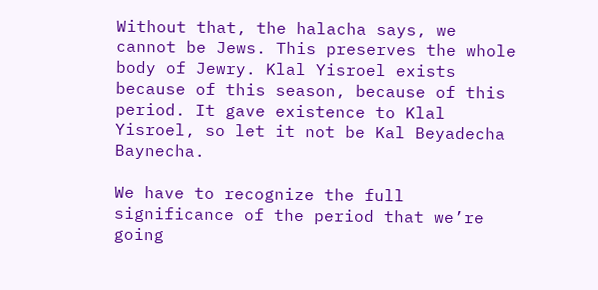Without that, the halacha says, we cannot be Jews. This preserves the whole body of Jewry. Klal Yisroel exists because of this season, because of this period. It gave existence to Klal Yisroel, so let it not be Kal Beyadecha Baynecha.

We have to recognize the full significance of the period that we’re going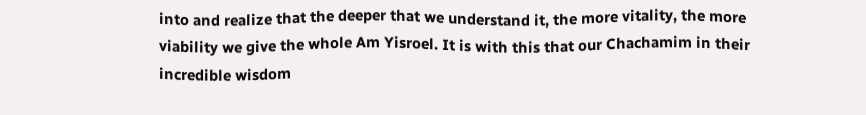into and realize that the deeper that we understand it, the more vitality, the more viability we give the whole Am Yisroel. It is with this that our Chachamim in their incredible wisdom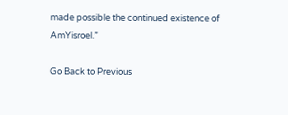made possible the continued existence of AmYisroel.”

Go Back to Previous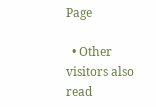Page

  • Other visitors also read